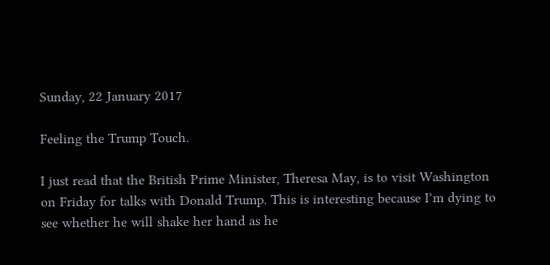Sunday, 22 January 2017

Feeling the Trump Touch.

I just read that the British Prime Minister, Theresa May, is to visit Washington on Friday for talks with Donald Trump. This is interesting because I’m dying to see whether he will shake her hand as he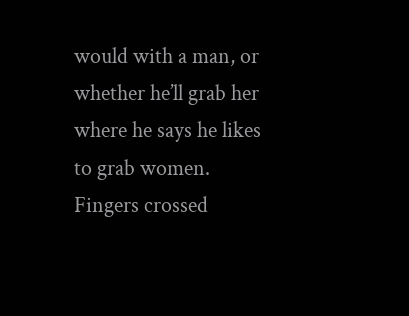would with a man, or whether he’ll grab her where he says he likes to grab women. Fingers crossed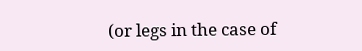(or legs in the case of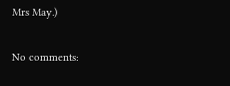Mrs May.)

No comments: